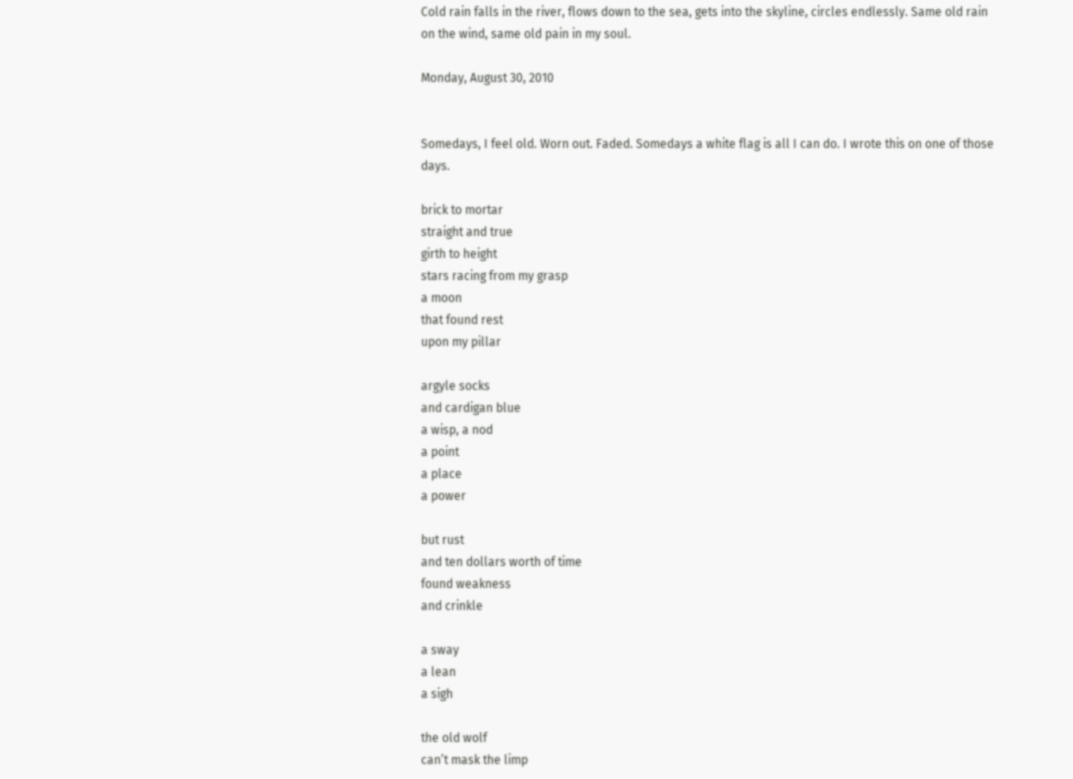Cold rain falls in the river, flows down to the sea, gets into the skyline, circles endlessly. Same old rain on the wind, same old pain in my soul.

Monday, August 30, 2010


Somedays, I feel old. Worn out. Faded. Somedays a white flag is all I can do. I wrote this on one of those days.

brick to mortar
straight and true
girth to height
stars racing from my grasp
a moon
that found rest
upon my pillar

argyle socks
and cardigan blue
a wisp, a nod
a point
a place
a power

but rust
and ten dollars worth of time
found weakness
and crinkle

a sway
a lean
a sigh

the old wolf
can’t mask the limp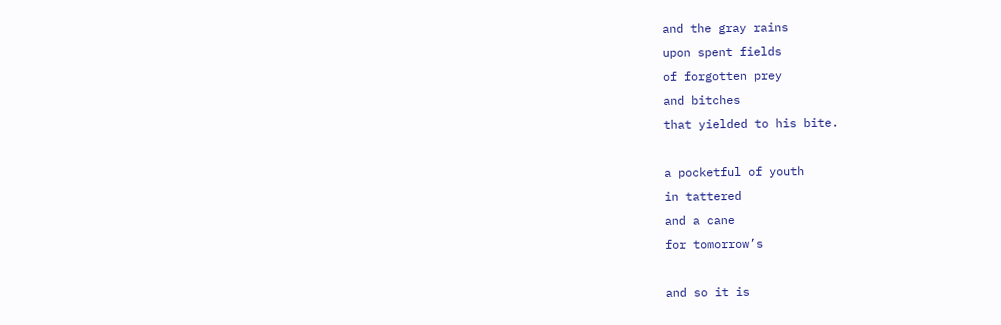and the gray rains
upon spent fields
of forgotten prey
and bitches
that yielded to his bite.

a pocketful of youth
in tattered
and a cane
for tomorrow’s

and so it is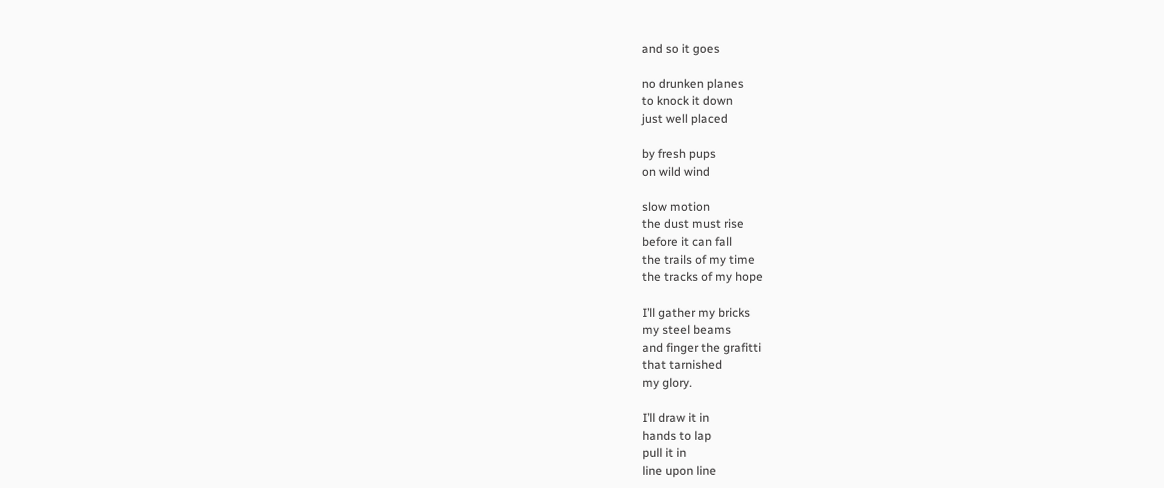and so it goes

no drunken planes
to knock it down
just well placed

by fresh pups
on wild wind

slow motion
the dust must rise
before it can fall
the trails of my time
the tracks of my hope

I’ll gather my bricks
my steel beams
and finger the grafitti
that tarnished
my glory.

I’ll draw it in
hands to lap
pull it in
line upon line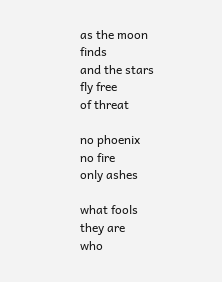as the moon finds
and the stars
fly free
of threat

no phoenix
no fire
only ashes

what fools
they are
who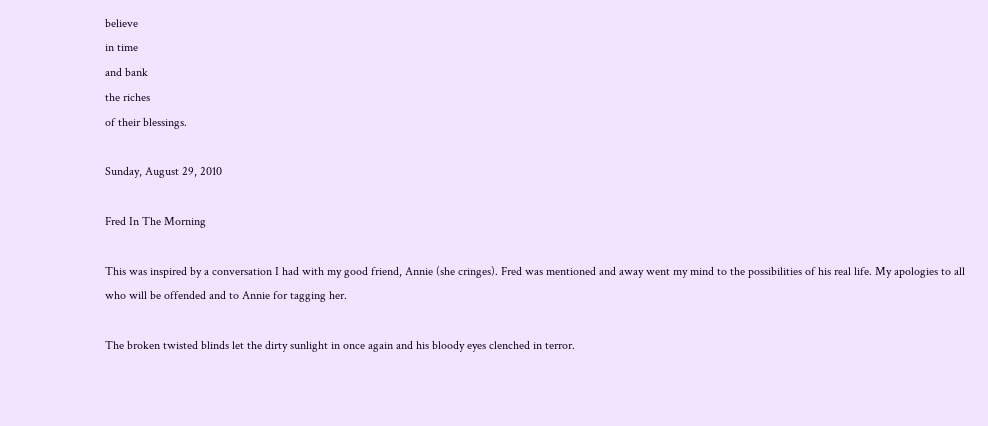believe
in time
and bank
the riches
of their blessings.

Sunday, August 29, 2010

Fred In The Morning

This was inspired by a conversation I had with my good friend, Annie (she cringes). Fred was mentioned and away went my mind to the possibilities of his real life. My apologies to all who will be offended and to Annie for tagging her.

The broken twisted blinds let the dirty sunlight in once again and his bloody eyes clenched in terror.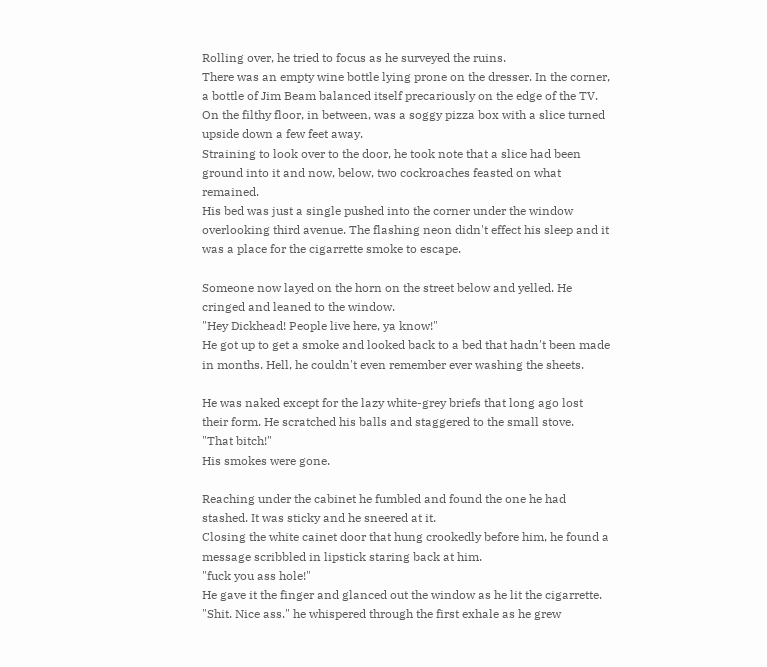Rolling over, he tried to focus as he surveyed the ruins.
There was an empty wine bottle lying prone on the dresser. In the corner, a bottle of Jim Beam balanced itself precariously on the edge of the TV.
On the filthy floor, in between, was a soggy pizza box with a slice turned upside down a few feet away.
Straining to look over to the door, he took note that a slice had been ground into it and now, below, two cockroaches feasted on what remained.
His bed was just a single pushed into the corner under the window overlooking third avenue. The flashing neon didn't effect his sleep and it was a place for the cigarrette smoke to escape.

Someone now layed on the horn on the street below and yelled. He cringed and leaned to the window.
"Hey Dickhead! People live here, ya know!"
He got up to get a smoke and looked back to a bed that hadn't been made in months. Hell, he couldn't even remember ever washing the sheets.

He was naked except for the lazy white-grey briefs that long ago lost their form. He scratched his balls and staggered to the small stove.
"That bitch!"
His smokes were gone.

Reaching under the cabinet he fumbled and found the one he had stashed. It was sticky and he sneered at it.
Closing the white cainet door that hung crookedly before him, he found a message scribbled in lipstick staring back at him.
"fuck you ass hole!"
He gave it the finger and glanced out the window as he lit the cigarrette.
"Shit. Nice ass." he whispered through the first exhale as he grew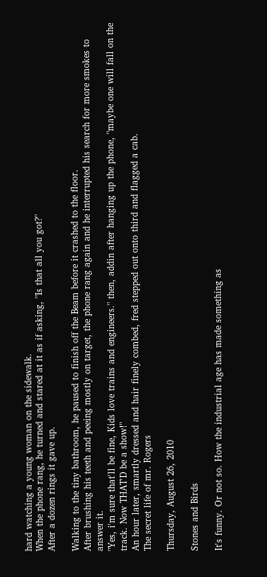hard watching a young woman on the sidewalk.
When the phone rang, he turned and stared at it as if asking, "Is that all you got?"
After a dozen rings it gave up.

Walking to the tiny bathroom, he paused to finish off the Beam before it crashed to the floor.
After brushing his teeth and peeing mostly on target, the phone rang again and he interrupted his search for more smokes to answer it.
"Yes, i'm sure that'll be fine, Kids love trains and engineers." then, addin after hanging up the phone, "maybe one will fall on the track. Now THAT'D be a show!"
An hour later, smartly dressed and hair finely combed, fred stepped out onto third and flagged a cab.
The secret life of mr. Rogers

Thursday, August 26, 2010

Stones and Birds

It's funny. Or not so. How the industrial age has made something as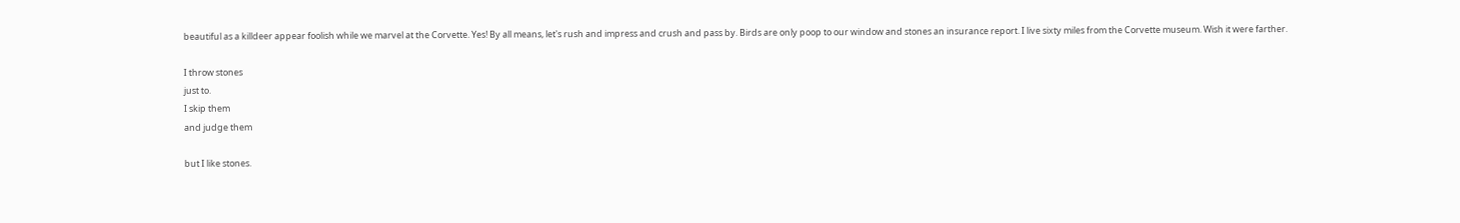beautiful as a killdeer appear foolish while we marvel at the Corvette. Yes! By all means, let's rush and impress and crush and pass by. Birds are only poop to our window and stones an insurance report. I live sixty miles from the Corvette museum. Wish it were farther.

I throw stones
just to.
I skip them
and judge them

but I like stones.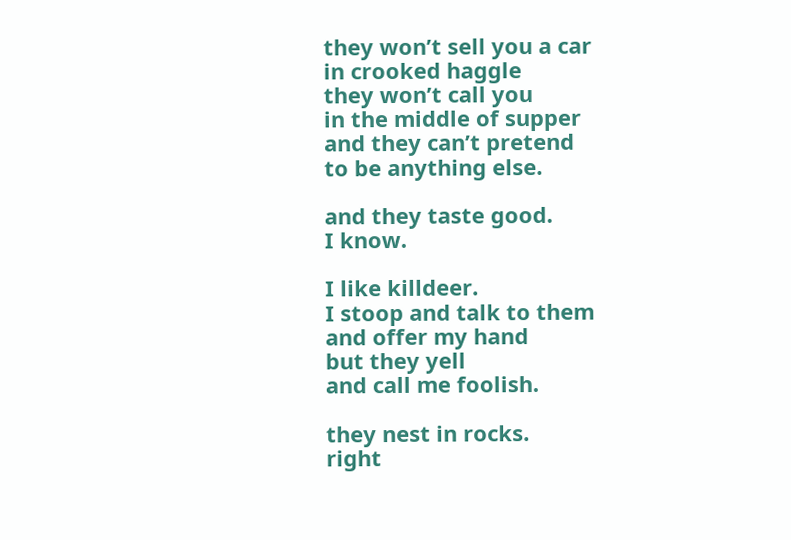they won’t sell you a car
in crooked haggle
they won’t call you
in the middle of supper
and they can’t pretend
to be anything else.

and they taste good.
I know.

I like killdeer.
I stoop and talk to them
and offer my hand
but they yell
and call me foolish.

they nest in rocks.
right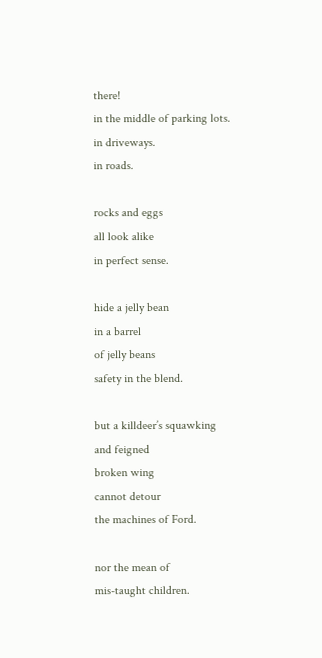there!
in the middle of parking lots.
in driveways.
in roads.

rocks and eggs
all look alike
in perfect sense.

hide a jelly bean
in a barrel
of jelly beans
safety in the blend.

but a killdeer’s squawking
and feigned
broken wing
cannot detour
the machines of Ford.

nor the mean of
mis-taught children.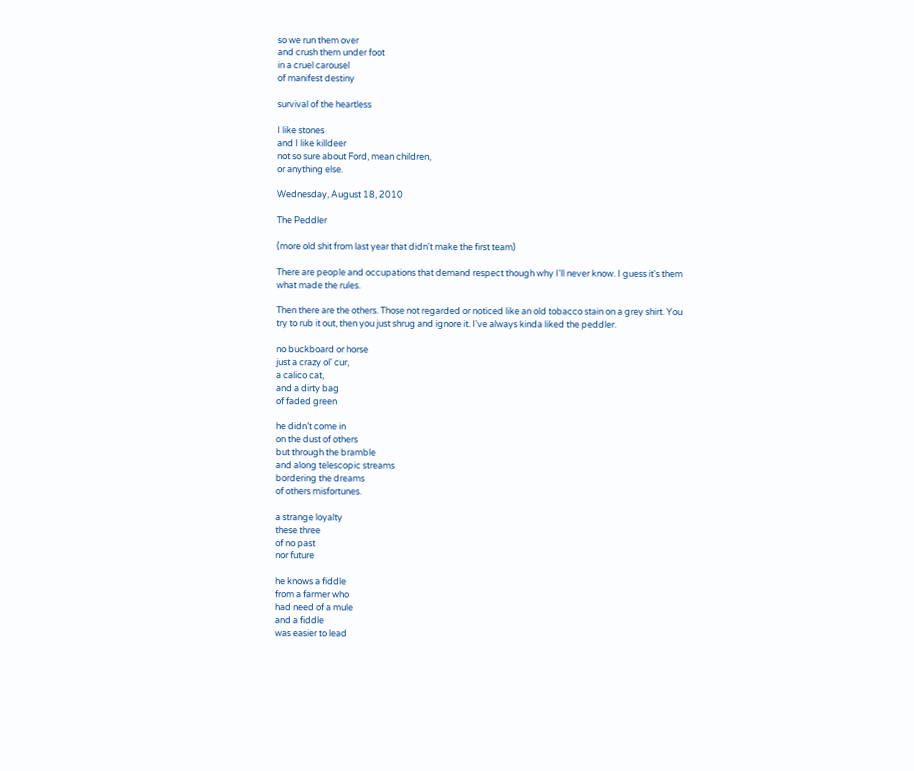so we run them over
and crush them under foot
in a cruel carousel
of manifest destiny

survival of the heartless

I like stones
and I like killdeer
not so sure about Ford, mean children,
or anything else.

Wednesday, August 18, 2010

The Peddler

(more old shit from last year that didn't make the first team)

There are people and occupations that demand respect though why I'll never know. I guess it's them what made the rules.

Then there are the others. Those not regarded or noticed like an old tobacco stain on a grey shirt. You try to rub it out, then you just shrug and ignore it. I've always kinda liked the peddler.

no buckboard or horse
just a crazy ol' cur,
a calico cat,
and a dirty bag
of faded green

he didn’t come in
on the dust of others
but through the bramble
and along telescopic streams
bordering the dreams
of others misfortunes.

a strange loyalty
these three
of no past
nor future

he knows a fiddle
from a farmer who
had need of a mule
and a fiddle
was easier to lead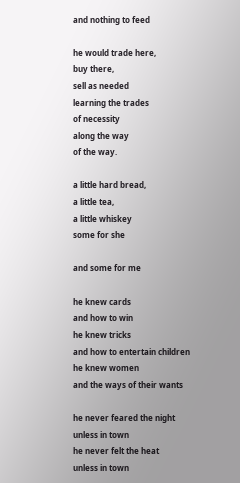and nothing to feed

he would trade here,
buy there,
sell as needed
learning the trades
of necessity
along the way
of the way.

a little hard bread,
a little tea,
a little whiskey
some for she

and some for me

he knew cards
and how to win
he knew tricks
and how to entertain children
he knew women
and the ways of their wants

he never feared the night
unless in town
he never felt the heat
unless in town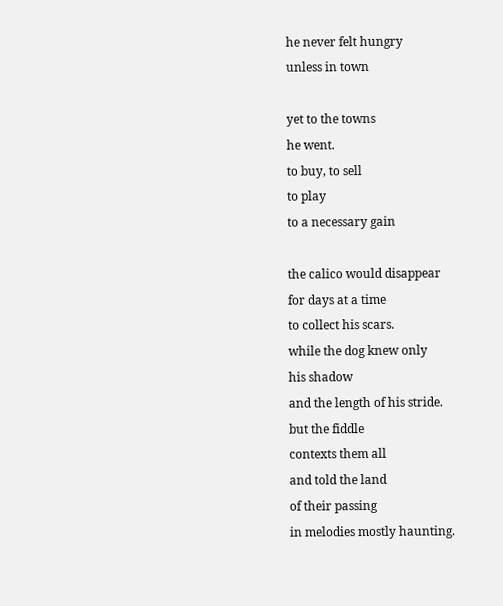he never felt hungry
unless in town

yet to the towns
he went.
to buy, to sell
to play
to a necessary gain

the calico would disappear
for days at a time
to collect his scars.
while the dog knew only
his shadow
and the length of his stride.
but the fiddle
contexts them all
and told the land
of their passing
in melodies mostly haunting.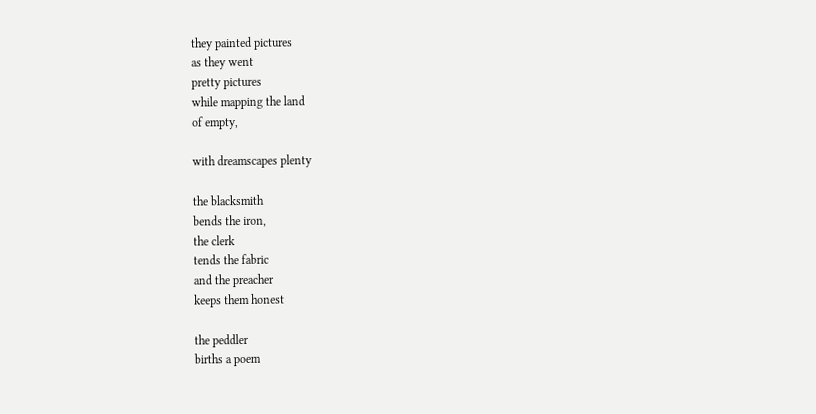they painted pictures
as they went
pretty pictures
while mapping the land
of empty,

with dreamscapes plenty

the blacksmith
bends the iron,
the clerk
tends the fabric
and the preacher
keeps them honest

the peddler
births a poem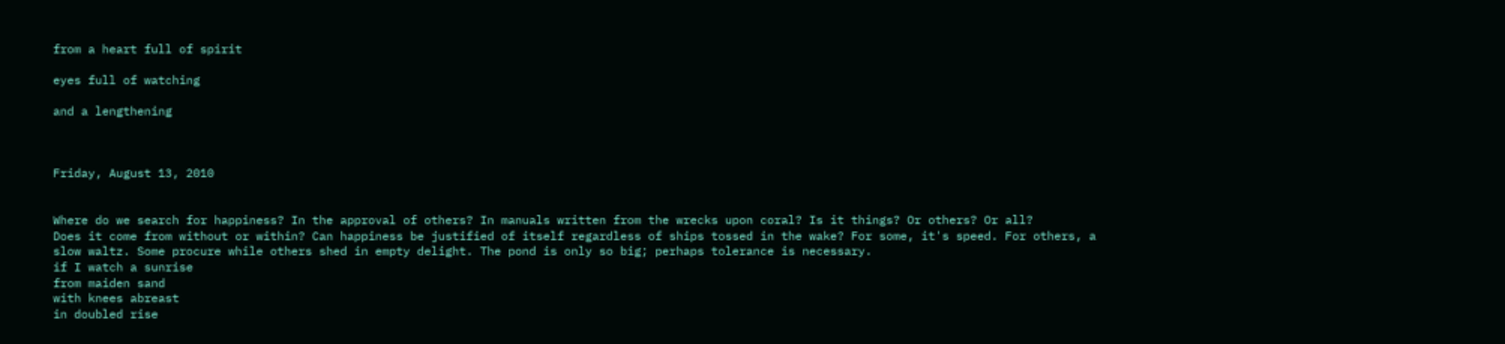from a heart full of spirit

eyes full of watching

and a lengthening



Friday, August 13, 2010


Where do we search for happiness? In the approval of others? In manuals written from the wrecks upon coral? Is it things? Or others? Or all?
Does it come from without or within? Can happiness be justified of itself regardless of ships tossed in the wake? For some, it's speed. For others, a slow waltz. Some procure while others shed in empty delight. The pond is only so big; perhaps tolerance is necessary.
if I watch a sunrise
from maiden sand
with knees abreast
in doubled rise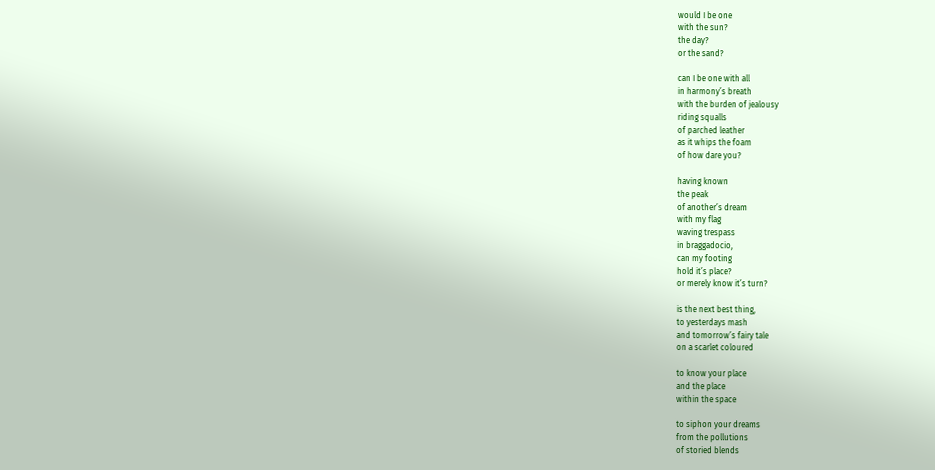would I be one
with the sun?
the day?
or the sand?

can I be one with all
in harmony’s breath
with the burden of jealousy
riding squalls
of parched leather
as it whips the foam
of how dare you?

having known
the peak
of another’s dream
with my flag
waving trespass
in braggadocio,
can my footing
hold it’s place?
or merely know it’s turn?

is the next best thing,
to yesterdays mash
and tomorrow’s fairy tale
on a scarlet coloured

to know your place
and the place
within the space

to siphon your dreams
from the pollutions
of storied blends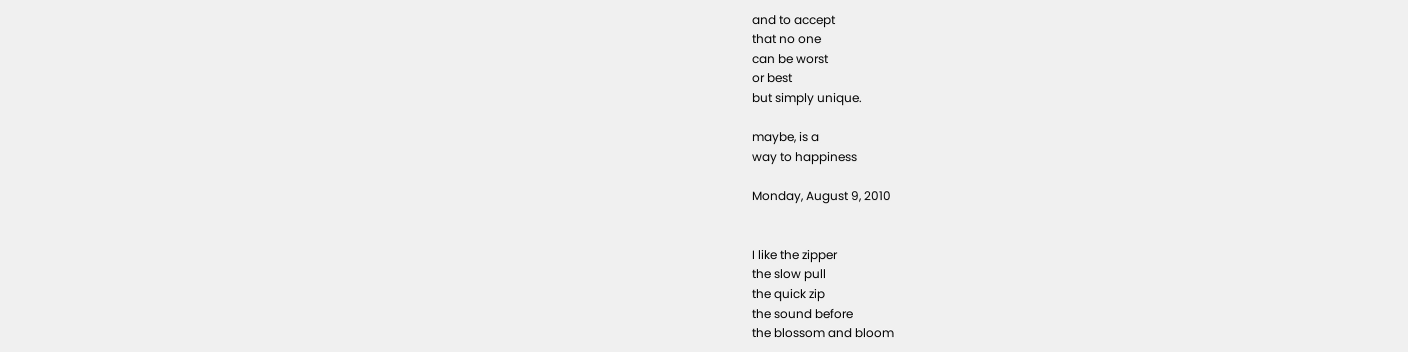and to accept
that no one
can be worst
or best
but simply unique.

maybe, is a
way to happiness

Monday, August 9, 2010


I like the zipper
the slow pull
the quick zip
the sound before
the blossom and bloom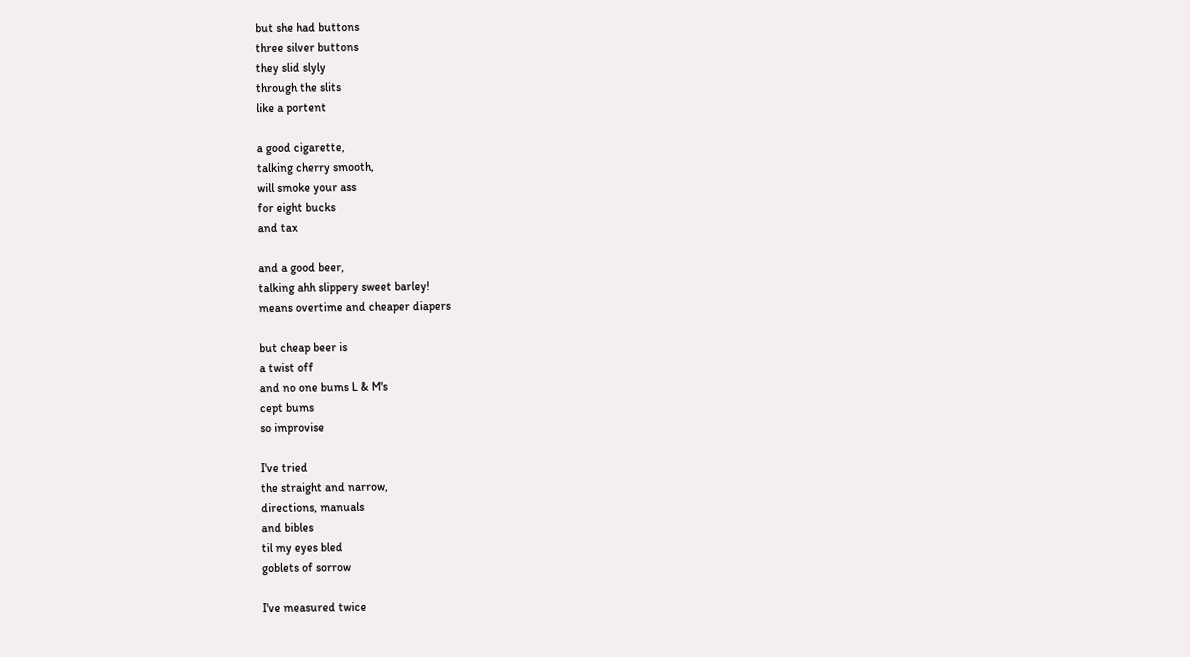but she had buttons
three silver buttons
they slid slyly
through the slits
like a portent

a good cigarette,
talking cherry smooth,
will smoke your ass
for eight bucks
and tax

and a good beer,
talking ahh slippery sweet barley!
means overtime and cheaper diapers

but cheap beer is
a twist off
and no one bums L & M's
cept bums
so improvise

I've tried
the straight and narrow,
directions, manuals
and bibles
til my eyes bled
goblets of sorrow

I've measured twice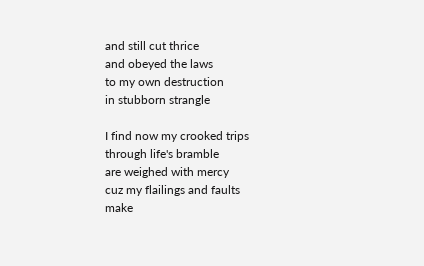and still cut thrice
and obeyed the laws
to my own destruction
in stubborn strangle

I find now my crooked trips
through life's bramble
are weighed with mercy
cuz my flailings and faults
make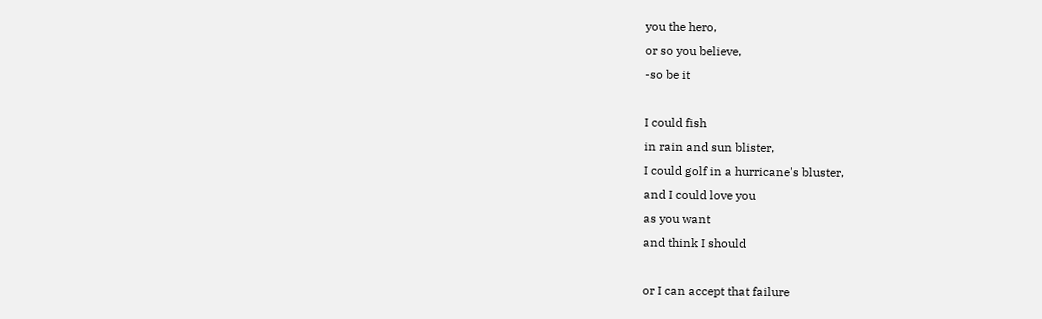you the hero,
or so you believe,
-so be it

I could fish
in rain and sun blister,
I could golf in a hurricane's bluster,
and I could love you
as you want
and think I should

or I can accept that failure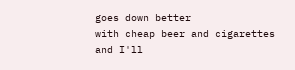goes down better
with cheap beer and cigarettes
and I'll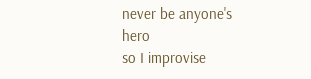never be anyone's hero
so I improvise